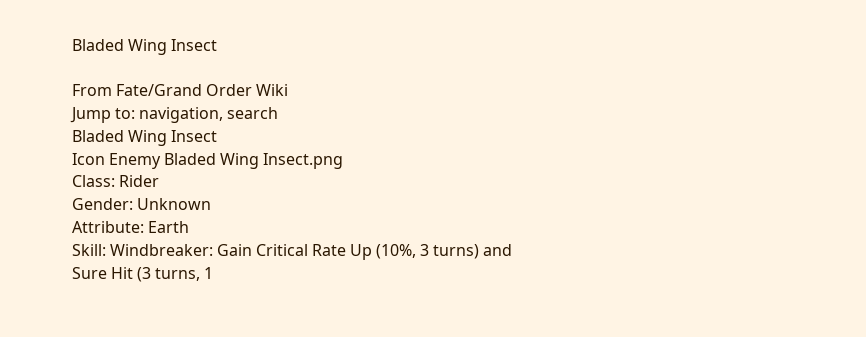Bladed Wing Insect

From Fate/Grand Order Wiki
Jump to: navigation, search
Bladed Wing Insect
Icon Enemy Bladed Wing Insect.png
Class: Rider
Gender: Unknown
Attribute: Earth
Skill: Windbreaker: Gain Critical Rate Up (10%, 3 turns) and Sure Hit (3 turns, 1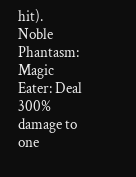hit).
Noble Phantasm: Magic Eater: Deal 300% damage to one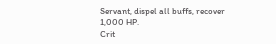Servant, dispel all buffs, recover 1,000 HP.
Crit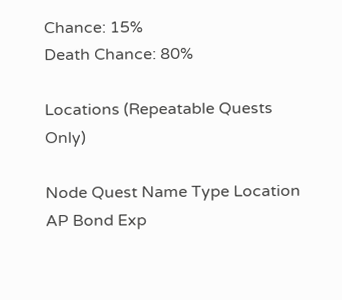Chance: 15%
Death Chance: 80%

Locations (Repeatable Quests Only)

Node Quest Name Type Location AP Bond Exp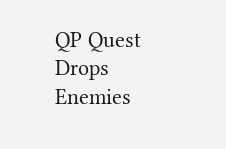QP Quest Drops Enemies